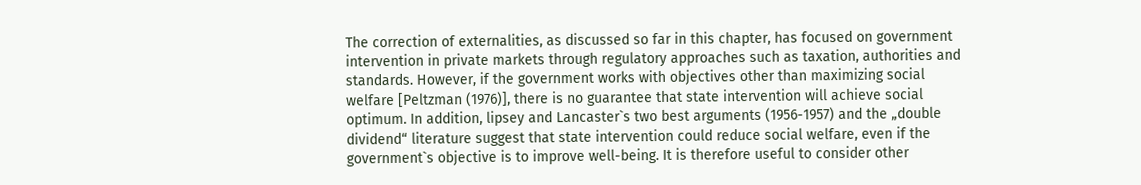The correction of externalities, as discussed so far in this chapter, has focused on government intervention in private markets through regulatory approaches such as taxation, authorities and standards. However, if the government works with objectives other than maximizing social welfare [Peltzman (1976)], there is no guarantee that state intervention will achieve social optimum. In addition, lipsey and Lancaster`s two best arguments (1956-1957) and the „double dividend“ literature suggest that state intervention could reduce social welfare, even if the government`s objective is to improve well-being. It is therefore useful to consider other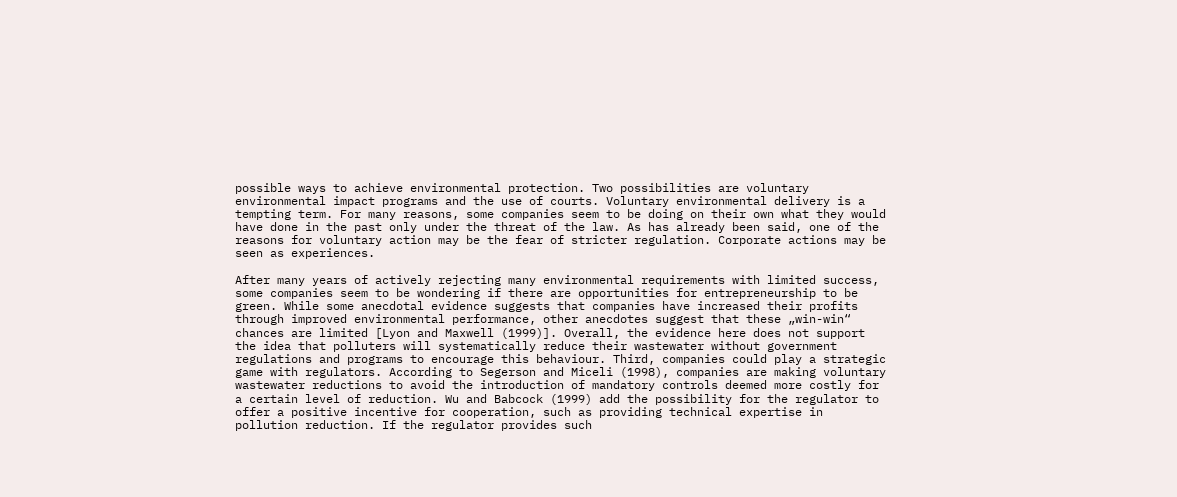possible ways to achieve environmental protection. Two possibilities are voluntary environmental impact programs and the use of courts. Voluntary environmental delivery is a tempting term. For many reasons, some companies seem to be doing on their own what they would have done in the past only under the threat of the law. As has already been said, one of the reasons for voluntary action may be the fear of stricter regulation. Corporate actions may be seen as experiences.

After many years of actively rejecting many environmental requirements with limited success, some companies seem to be wondering if there are opportunities for entrepreneurship to be green. While some anecdotal evidence suggests that companies have increased their profits through improved environmental performance, other anecdotes suggest that these „win-win“ chances are limited [Lyon and Maxwell (1999)]. Overall, the evidence here does not support the idea that polluters will systematically reduce their wastewater without government regulations and programs to encourage this behaviour. Third, companies could play a strategic game with regulators. According to Segerson and Miceli (1998), companies are making voluntary wastewater reductions to avoid the introduction of mandatory controls deemed more costly for a certain level of reduction. Wu and Babcock (1999) add the possibility for the regulator to offer a positive incentive for cooperation, such as providing technical expertise in pollution reduction. If the regulator provides such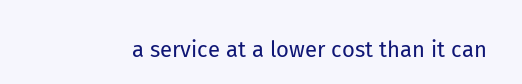a service at a lower cost than it can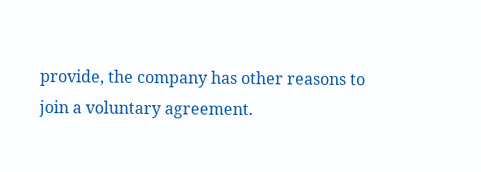provide, the company has other reasons to join a voluntary agreement.